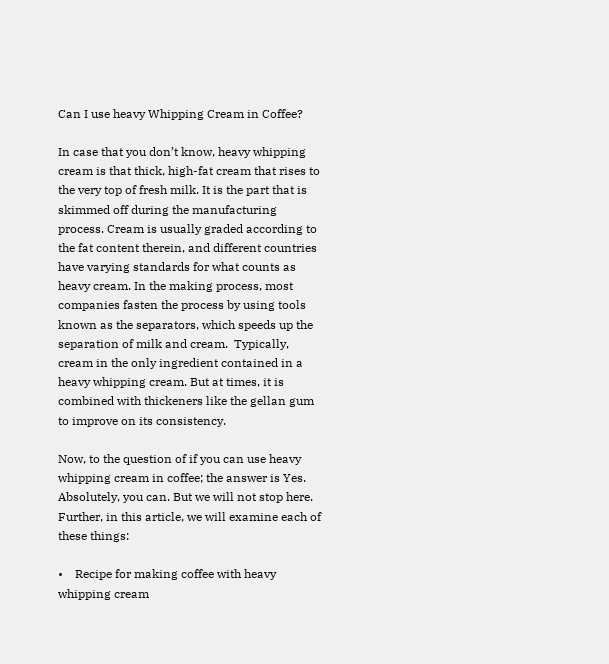Can I use heavy Whipping Cream in Coffee?

In case that you don’t know, heavy whipping cream is that thick, high-fat cream that rises to the very top of fresh milk. It is the part that is skimmed off during the manufacturing process. Cream is usually graded according to the fat content therein, and different countries have varying standards for what counts as heavy cream. In the making process, most companies fasten the process by using tools known as the separators, which speeds up the separation of milk and cream.  Typically, cream in the only ingredient contained in a heavy whipping cream. But at times, it is combined with thickeners like the gellan gum to improve on its consistency.

Now, to the question of if you can use heavy whipping cream in coffee; the answer is Yes. Absolutely, you can. But we will not stop here. Further, in this article, we will examine each of these things:

•    Recipe for making coffee with heavy whipping cream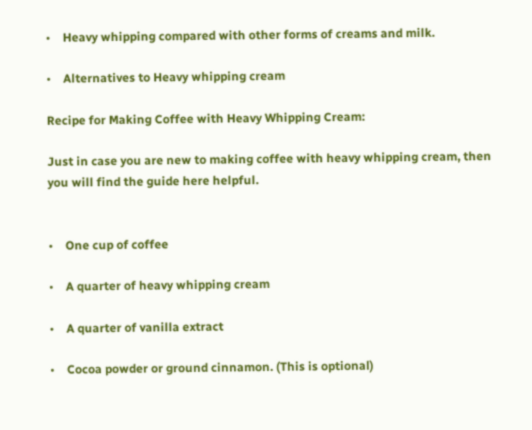•    Heavy whipping compared with other forms of creams and milk.

•    Alternatives to Heavy whipping cream

Recipe for Making Coffee with Heavy Whipping Cream:

Just in case you are new to making coffee with heavy whipping cream, then you will find the guide here helpful.


•    One cup of coffee

•    A quarter of heavy whipping cream

•    A quarter of vanilla extract

•    Cocoa powder or ground cinnamon. (This is optional)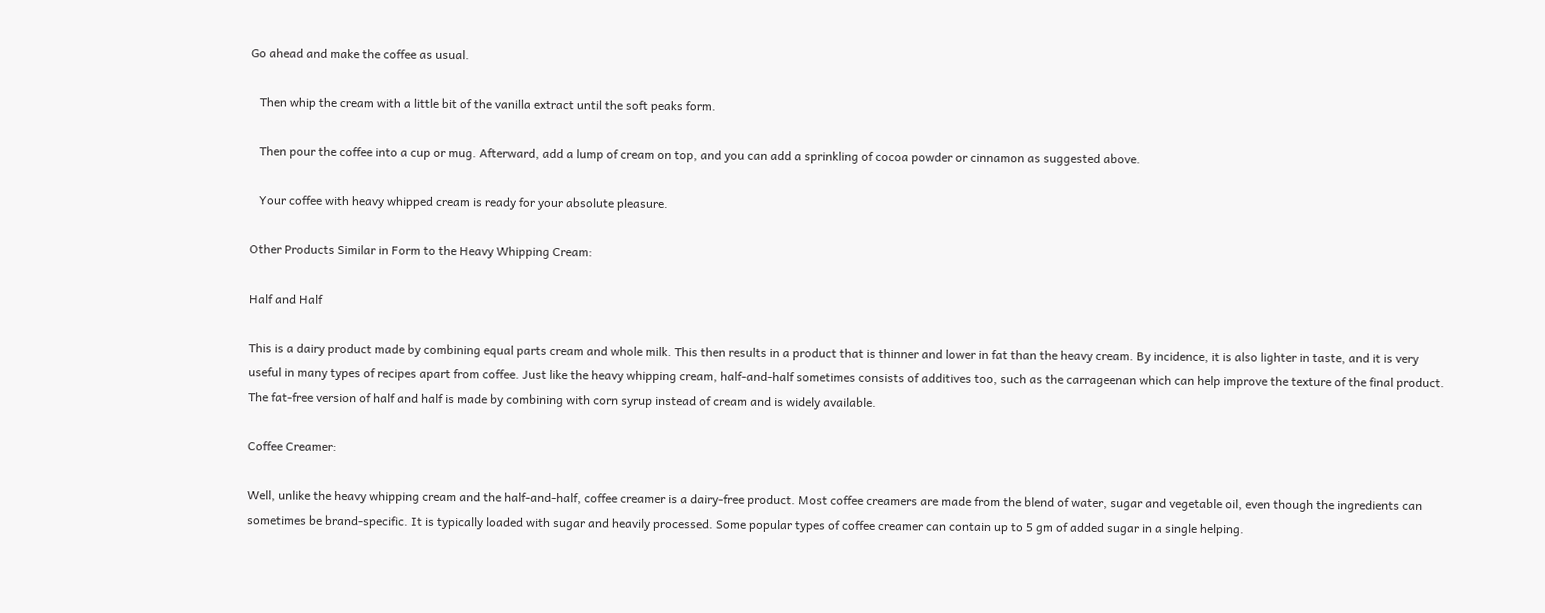Go ahead and make the coffee as usual.

   Then whip the cream with a little bit of the vanilla extract until the soft peaks form.

   Then pour the coffee into a cup or mug. Afterward, add a lump of cream on top, and you can add a sprinkling of cocoa powder or cinnamon as suggested above.

   Your coffee with heavy whipped cream is ready for your absolute pleasure.

Other Products Similar in Form to the Heavy Whipping Cream:

Half and Half

This is a dairy product made by combining equal parts cream and whole milk. This then results in a product that is thinner and lower in fat than the heavy cream. By incidence, it is also lighter in taste, and it is very useful in many types of recipes apart from coffee. Just like the heavy whipping cream, half-and-half sometimes consists of additives too, such as the carrageenan which can help improve the texture of the final product. The fat-free version of half and half is made by combining with corn syrup instead of cream and is widely available.

Coffee Creamer:

Well, unlike the heavy whipping cream and the half-and-half, coffee creamer is a dairy-free product. Most coffee creamers are made from the blend of water, sugar and vegetable oil, even though the ingredients can sometimes be brand-specific. It is typically loaded with sugar and heavily processed. Some popular types of coffee creamer can contain up to 5 gm of added sugar in a single helping.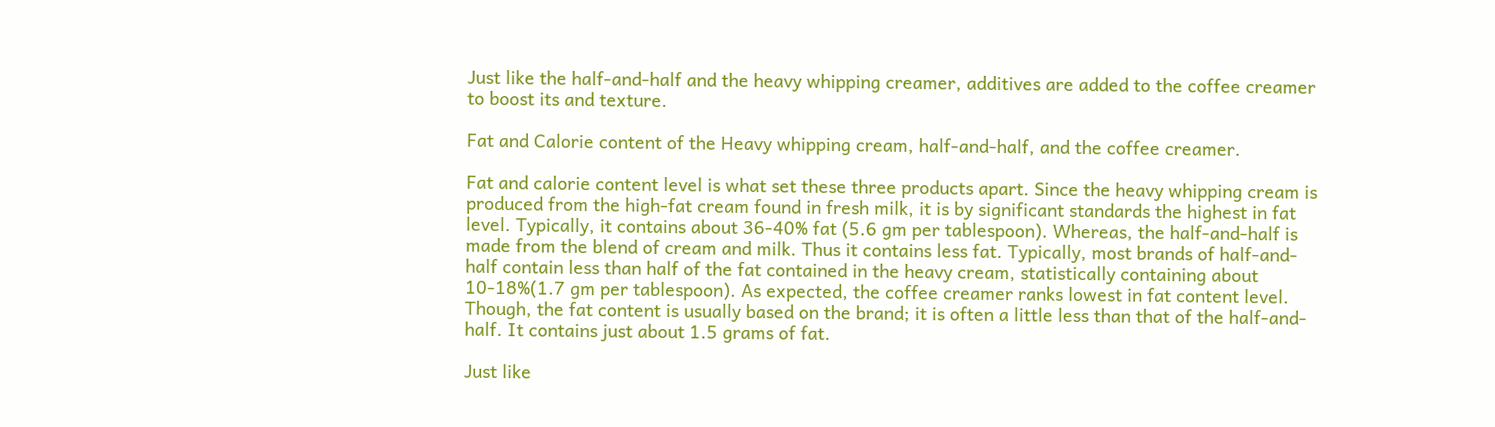Just like the half-and-half and the heavy whipping creamer, additives are added to the coffee creamer to boost its and texture.

Fat and Calorie content of the Heavy whipping cream, half-and-half, and the coffee creamer.

Fat and calorie content level is what set these three products apart. Since the heavy whipping cream is produced from the high-fat cream found in fresh milk, it is by significant standards the highest in fat level. Typically, it contains about 36-40% fat (5.6 gm per tablespoon). Whereas, the half-and-half is made from the blend of cream and milk. Thus it contains less fat. Typically, most brands of half-and-half contain less than half of the fat contained in the heavy cream, statistically containing about 10-18%(1.7 gm per tablespoon). As expected, the coffee creamer ranks lowest in fat content level. Though, the fat content is usually based on the brand; it is often a little less than that of the half-and-half. It contains just about 1.5 grams of fat.

Just like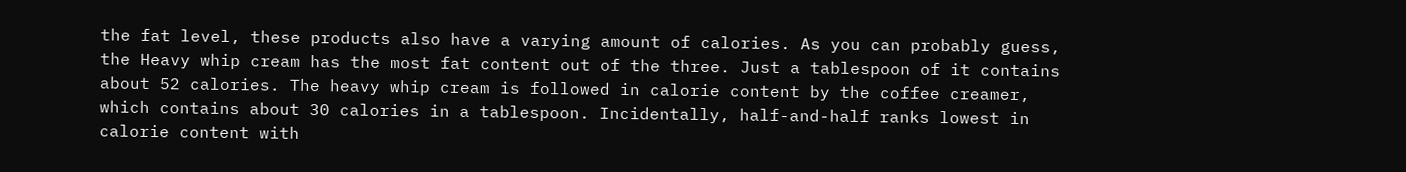the fat level, these products also have a varying amount of calories. As you can probably guess, the Heavy whip cream has the most fat content out of the three. Just a tablespoon of it contains about 52 calories. The heavy whip cream is followed in calorie content by the coffee creamer, which contains about 30 calories in a tablespoon. Incidentally, half-and-half ranks lowest in calorie content with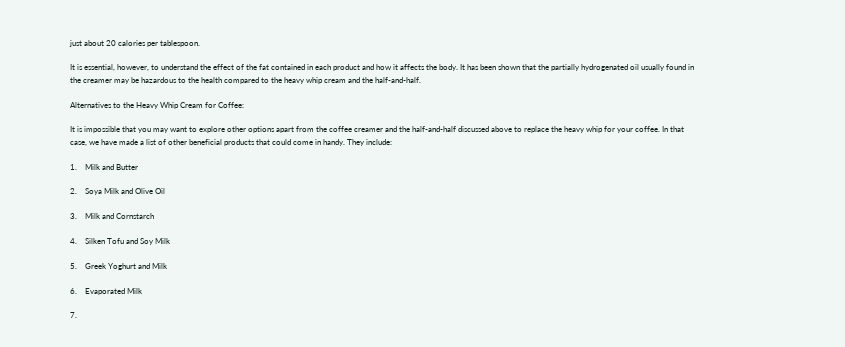just about 20 calories per tablespoon.

It is essential, however, to understand the effect of the fat contained in each product and how it affects the body. It has been shown that the partially hydrogenated oil usually found in the creamer may be hazardous to the health compared to the heavy whip cream and the half-and-half.

Alternatives to the Heavy Whip Cream for Coffee:

It is impossible that you may want to explore other options apart from the coffee creamer and the half-and-half discussed above to replace the heavy whip for your coffee. In that case, we have made a list of other beneficial products that could come in handy. They include:

1.    Milk and Butter

2.    Soya Milk and Olive Oil

3.    Milk and Cornstarch

4.    Silken Tofu and Soy Milk

5.    Greek Yoghurt and Milk

6.    Evaporated Milk

7.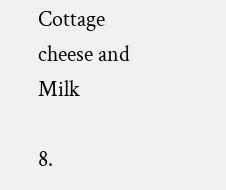Cottage cheese and Milk

8.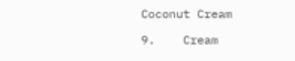Coconut Cream

9.    Cream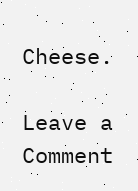Cheese.

Leave a Comment